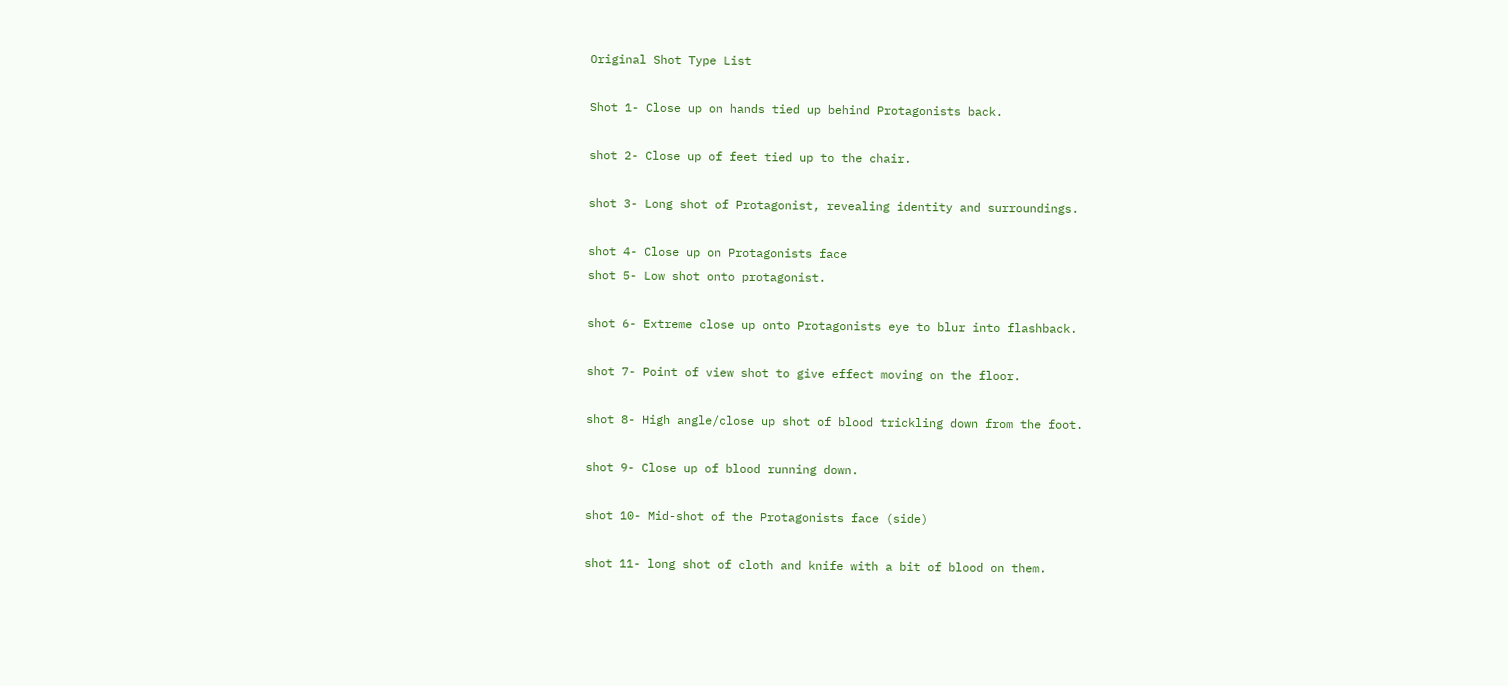Original Shot Type List

Shot 1- Close up on hands tied up behind Protagonists back.

shot 2- Close up of feet tied up to the chair.

shot 3- Long shot of Protagonist, revealing identity and surroundings.

shot 4- Close up on Protagonists face
shot 5- Low shot onto protagonist.

shot 6- Extreme close up onto Protagonists eye to blur into flashback.

shot 7- Point of view shot to give effect moving on the floor.

shot 8- High angle/close up shot of blood trickling down from the foot.

shot 9- Close up of blood running down.

shot 10- Mid-shot of the Protagonists face (side)

shot 11- long shot of cloth and knife with a bit of blood on them.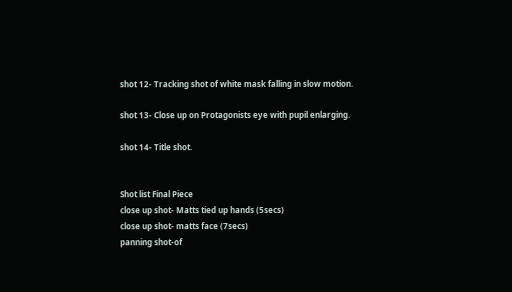shot 12- Tracking shot of white mask falling in slow motion.

shot 13- Close up on Protagonists eye with pupil enlarging.

shot 14- Title shot.


Shot list Final Piece
close up shot- Matts tied up hands (5secs)
close up shot- matts face (7secs)
panning shot-of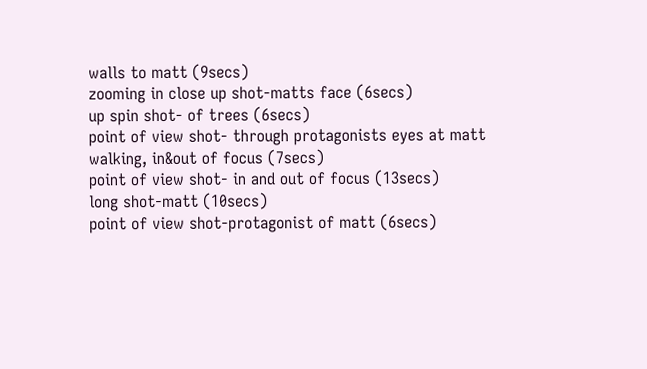walls to matt (9secs)
zooming in close up shot-matts face (6secs)
up spin shot- of trees (6secs)
point of view shot- through protagonists eyes at matt walking, in&out of focus (7secs)
point of view shot- in and out of focus (13secs)
long shot-matt (10secs)
point of view shot-protagonist of matt (6secs)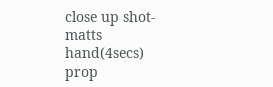close up shot-matts hand(4secs)
prop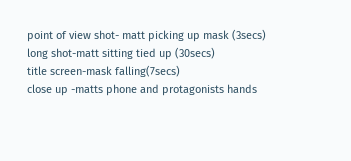point of view shot- matt picking up mask (3secs)
long shot-matt sitting tied up (30secs)
title screen-mask falling(7secs)
close up -matts phone and protagonists hands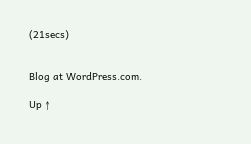(21secs)


Blog at WordPress.com.

Up ↑